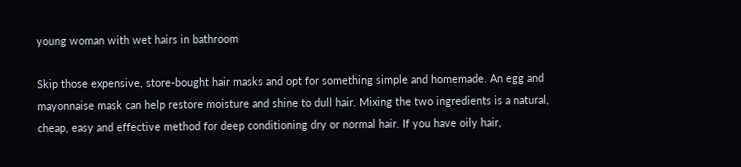young woman with wet hairs in bathroom

Skip those expensive, store-bought hair masks and opt for something simple and homemade. An egg and mayonnaise mask can help restore moisture and shine to dull hair. Mixing the two ingredients is a natural, cheap, easy and effective method for deep conditioning dry or normal hair. If you have oily hair,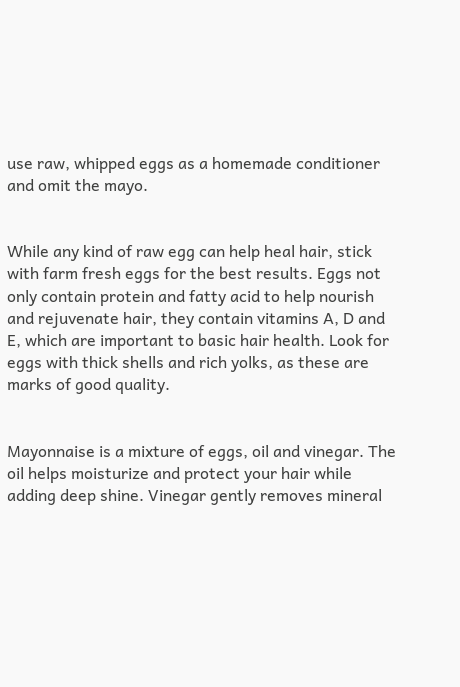use raw, whipped eggs as a homemade conditioner and omit the mayo.


While any kind of raw egg can help heal hair, stick with farm fresh eggs for the best results. Eggs not only contain protein and fatty acid to help nourish and rejuvenate hair, they contain vitamins A, D and E, which are important to basic hair health. Look for eggs with thick shells and rich yolks, as these are marks of good quality.


Mayonnaise is a mixture of eggs, oil and vinegar. The oil helps moisturize and protect your hair while adding deep shine. Vinegar gently removes mineral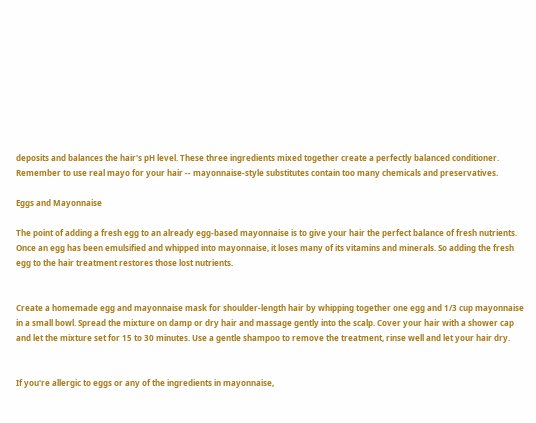deposits and balances the hair's pH level. These three ingredients mixed together create a perfectly balanced conditioner. Remember to use real mayo for your hair -- mayonnaise-style substitutes contain too many chemicals and preservatives.

Eggs and Mayonnaise

The point of adding a fresh egg to an already egg-based mayonnaise is to give your hair the perfect balance of fresh nutrients. Once an egg has been emulsified and whipped into mayonnaise, it loses many of its vitamins and minerals. So adding the fresh egg to the hair treatment restores those lost nutrients.


Create a homemade egg and mayonnaise mask for shoulder-length hair by whipping together one egg and 1/3 cup mayonnaise in a small bowl. Spread the mixture on damp or dry hair and massage gently into the scalp. Cover your hair with a shower cap and let the mixture set for 15 to 30 minutes. Use a gentle shampoo to remove the treatment, rinse well and let your hair dry.


If you're allergic to eggs or any of the ingredients in mayonnaise,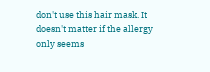don't use this hair mask. It doesn't matter if the allergy only seems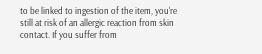to be linked to ingestion of the item, you're still at risk of an allergic reaction from skin contact. If you suffer from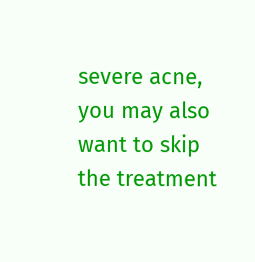severe acne, you may also want to skip the treatment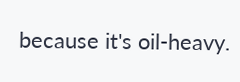because it's oil-heavy.